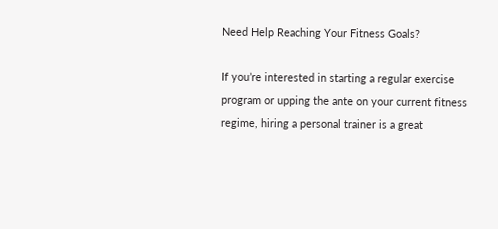Need Help Reaching Your Fitness Goals?

If you’re interested in starting a regular exercise program or upping the ante on your current fitness regime, hiring a personal trainer is a great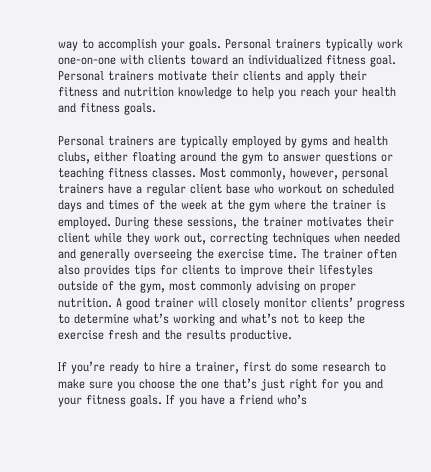way to accomplish your goals. Personal trainers typically work one-on-one with clients toward an individualized fitness goal. Personal trainers motivate their clients and apply their fitness and nutrition knowledge to help you reach your health and fitness goals.

Personal trainers are typically employed by gyms and health clubs, either floating around the gym to answer questions or teaching fitness classes. Most commonly, however, personal trainers have a regular client base who workout on scheduled days and times of the week at the gym where the trainer is employed. During these sessions, the trainer motivates their client while they work out, correcting techniques when needed and generally overseeing the exercise time. The trainer often also provides tips for clients to improve their lifestyles outside of the gym, most commonly advising on proper nutrition. A good trainer will closely monitor clients’ progress to determine what’s working and what’s not to keep the exercise fresh and the results productive.

If you’re ready to hire a trainer, first do some research to make sure you choose the one that’s just right for you and your fitness goals. If you have a friend who’s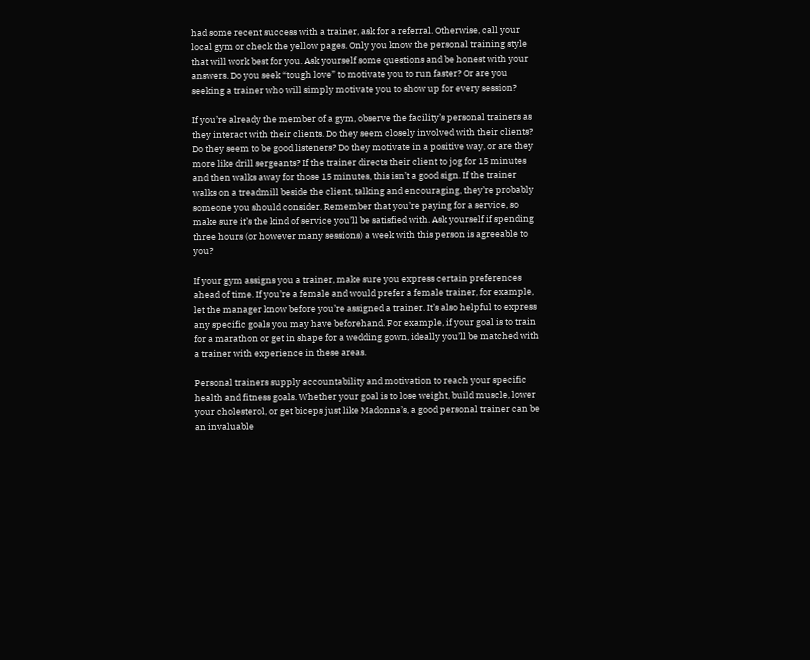had some recent success with a trainer, ask for a referral. Otherwise, call your local gym or check the yellow pages. Only you know the personal training style that will work best for you. Ask yourself some questions and be honest with your answers. Do you seek “tough love” to motivate you to run faster? Or are you seeking a trainer who will simply motivate you to show up for every session?

If you’re already the member of a gym, observe the facility’s personal trainers as they interact with their clients. Do they seem closely involved with their clients? Do they seem to be good listeners? Do they motivate in a positive way, or are they more like drill sergeants? If the trainer directs their client to jog for 15 minutes and then walks away for those 15 minutes, this isn’t a good sign. If the trainer walks on a treadmill beside the client, talking and encouraging, they’re probably someone you should consider. Remember that you’re paying for a service, so make sure it’s the kind of service you’ll be satisfied with. Ask yourself if spending three hours (or however many sessions) a week with this person is agreeable to you?

If your gym assigns you a trainer, make sure you express certain preferences ahead of time. If you’re a female and would prefer a female trainer, for example, let the manager know before you’re assigned a trainer. It’s also helpful to express any specific goals you may have beforehand. For example, if your goal is to train for a marathon or get in shape for a wedding gown, ideally you’ll be matched with a trainer with experience in these areas.

Personal trainers supply accountability and motivation to reach your specific health and fitness goals. Whether your goal is to lose weight, build muscle, lower your cholesterol, or get biceps just like Madonna’s, a good personal trainer can be an invaluable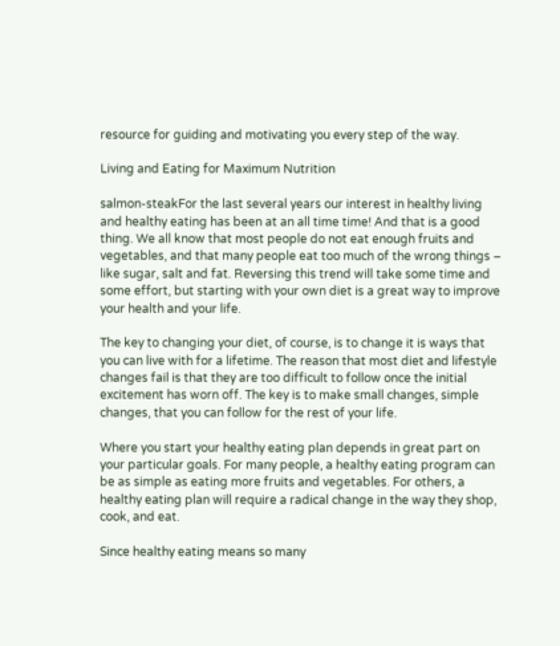resource for guiding and motivating you every step of the way.

Living and Eating for Maximum Nutrition

salmon-steakFor the last several years our interest in healthy living and healthy eating has been at an all time time! And that is a good thing. We all know that most people do not eat enough fruits and vegetables, and that many people eat too much of the wrong things – like sugar, salt and fat. Reversing this trend will take some time and some effort, but starting with your own diet is a great way to improve your health and your life.

The key to changing your diet, of course, is to change it is ways that you can live with for a lifetime. The reason that most diet and lifestyle changes fail is that they are too difficult to follow once the initial excitement has worn off. The key is to make small changes, simple changes, that you can follow for the rest of your life.

Where you start your healthy eating plan depends in great part on your particular goals. For many people, a healthy eating program can be as simple as eating more fruits and vegetables. For others, a healthy eating plan will require a radical change in the way they shop, cook, and eat.

Since healthy eating means so many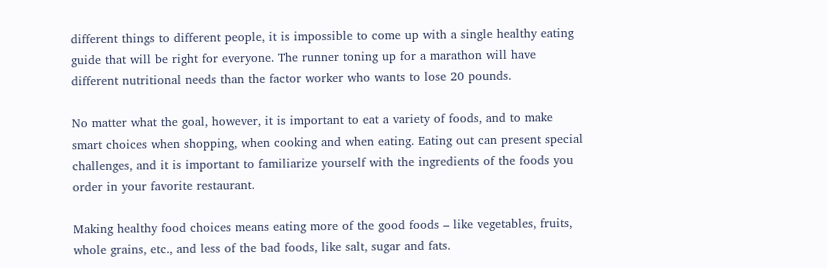different things to different people, it is impossible to come up with a single healthy eating guide that will be right for everyone. The runner toning up for a marathon will have different nutritional needs than the factor worker who wants to lose 20 pounds.

No matter what the goal, however, it is important to eat a variety of foods, and to make smart choices when shopping, when cooking and when eating. Eating out can present special challenges, and it is important to familiarize yourself with the ingredients of the foods you order in your favorite restaurant.

Making healthy food choices means eating more of the good foods – like vegetables, fruits, whole grains, etc., and less of the bad foods, like salt, sugar and fats.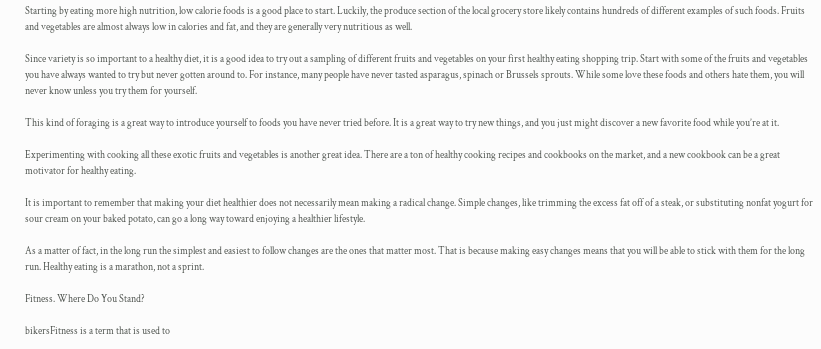Starting by eating more high nutrition, low calorie foods is a good place to start. Luckily, the produce section of the local grocery store likely contains hundreds of different examples of such foods. Fruits and vegetables are almost always low in calories and fat, and they are generally very nutritious as well.

Since variety is so important to a healthy diet, it is a good idea to try out a sampling of different fruits and vegetables on your first healthy eating shopping trip. Start with some of the fruits and vegetables you have always wanted to try but never gotten around to. For instance, many people have never tasted asparagus, spinach or Brussels sprouts. While some love these foods and others hate them, you will never know unless you try them for yourself.

This kind of foraging is a great way to introduce yourself to foods you have never tried before. It is a great way to try new things, and you just might discover a new favorite food while you’re at it.

Experimenting with cooking all these exotic fruits and vegetables is another great idea. There are a ton of healthy cooking recipes and cookbooks on the market, and a new cookbook can be a great motivator for healthy eating.

It is important to remember that making your diet healthier does not necessarily mean making a radical change. Simple changes, like trimming the excess fat off of a steak, or substituting nonfat yogurt for sour cream on your baked potato, can go a long way toward enjoying a healthier lifestyle.

As a matter of fact, in the long run the simplest and easiest to follow changes are the ones that matter most. That is because making easy changes means that you will be able to stick with them for the long run. Healthy eating is a marathon, not a sprint.

Fitness. Where Do You Stand?

bikersFitness is a term that is used to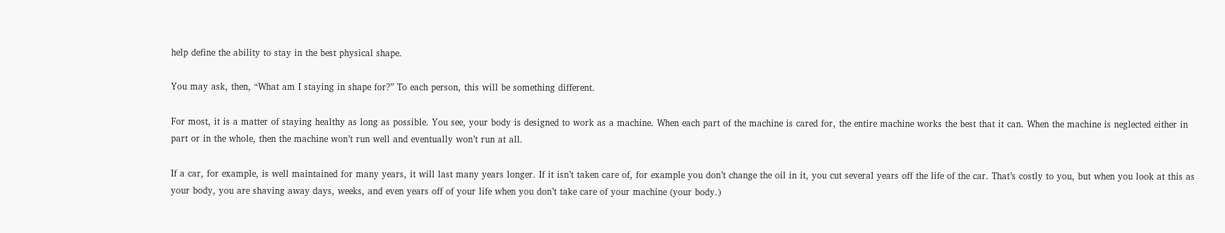help define the ability to stay in the best physical shape.

You may ask, then, “What am I staying in shape for?” To each person, this will be something different.

For most, it is a matter of staying healthy as long as possible. You see, your body is designed to work as a machine. When each part of the machine is cared for, the entire machine works the best that it can. When the machine is neglected either in part or in the whole, then the machine won’t run well and eventually won’t run at all.

If a car, for example, is well maintained for many years, it will last many years longer. If it isn’t taken care of, for example you don’t change the oil in it, you cut several years off the life of the car. That’s costly to you, but when you look at this as your body, you are shaving away days, weeks, and even years off of your life when you don’t take care of your machine (your body.)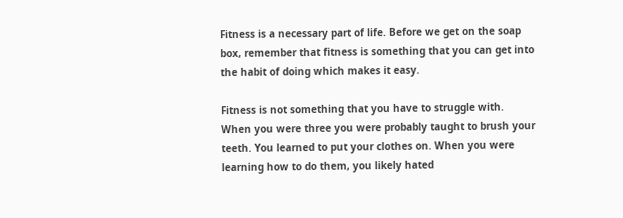Fitness is a necessary part of life. Before we get on the soap box, remember that fitness is something that you can get into the habit of doing which makes it easy.

Fitness is not something that you have to struggle with. When you were three you were probably taught to brush your teeth. You learned to put your clothes on. When you were learning how to do them, you likely hated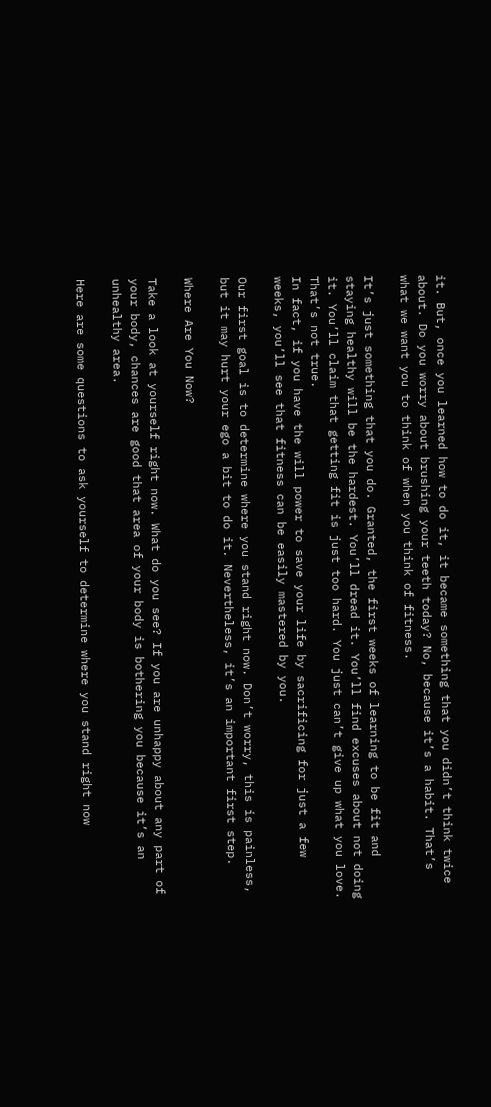it. But, once you learned how to do it, it became something that you didn’t think twice about. Do you worry about brushing your teeth today? No, because it’s a habit. That’s what we want you to think of when you think of fitness.

It’s just something that you do. Granted, the first weeks of learning to be fit and staying healthy will be the hardest. You’ll dread it. You’ll find excuses about not doing it. You’ll claim that getting fit is just too hard. You just can’t give up what you love. That’s not true.
In fact, if you have the will power to save your life by sacrificing for just a few weeks, you’ll see that fitness can be easily mastered by you.

Our first goal is to determine where you stand right now. Don’t worry, this is painless, but it may hurt your ego a bit to do it. Nevertheless, it’s an important first step.

Where Are You Now?

Take a look at yourself right now. What do you see? If you are unhappy about any part of your body, chances are good that area of your body is bothering you because it’s an unhealthy area.

Here are some questions to ask yourself to determine where you stand right now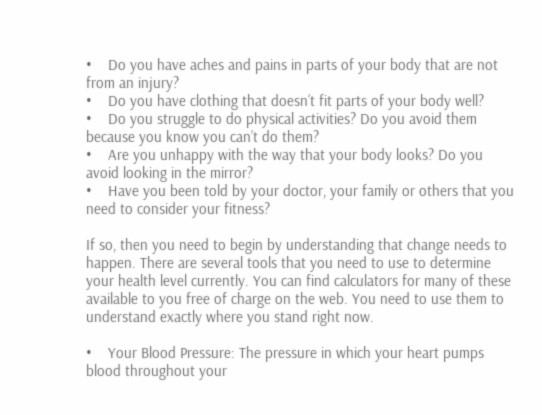•    Do you have aches and pains in parts of your body that are not from an injury?
•    Do you have clothing that doesn’t fit parts of your body well?
•    Do you struggle to do physical activities? Do you avoid them because you know you can’t do them?
•    Are you unhappy with the way that your body looks? Do you avoid looking in the mirror?
•    Have you been told by your doctor, your family or others that you need to consider your fitness?

If so, then you need to begin by understanding that change needs to happen. There are several tools that you need to use to determine your health level currently. You can find calculators for many of these available to you free of charge on the web. You need to use them to understand exactly where you stand right now.

•    Your Blood Pressure: The pressure in which your heart pumps blood throughout your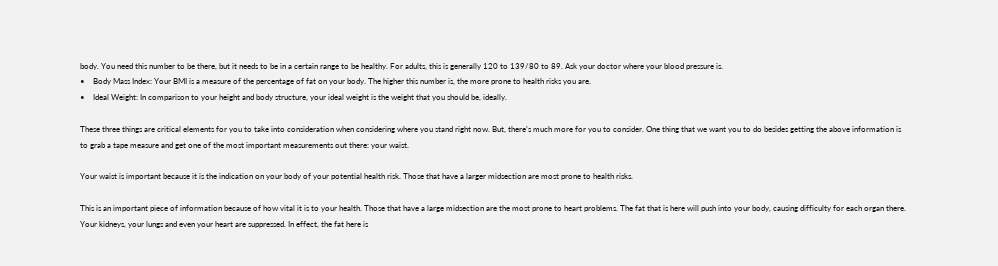body. You need this number to be there, but it needs to be in a certain range to be healthy. For adults, this is generally 120 to 139/80 to 89. Ask your doctor where your blood pressure is.
•    Body Mass Index: Your BMI is a measure of the percentage of fat on your body. The higher this number is, the more prone to health risks you are.
•    Ideal Weight: In comparison to your height and body structure, your ideal weight is the weight that you should be, ideally.

These three things are critical elements for you to take into consideration when considering where you stand right now. But, there’s much more for you to consider. One thing that we want you to do besides getting the above information is to grab a tape measure and get one of the most important measurements out there: your waist.

Your waist is important because it is the indication on your body of your potential health risk. Those that have a larger midsection are most prone to health risks.

This is an important piece of information because of how vital it is to your health. Those that have a large midsection are the most prone to heart problems. The fat that is here will push into your body, causing difficulty for each organ there. Your kidneys, your lungs and even your heart are suppressed. In effect, the fat here is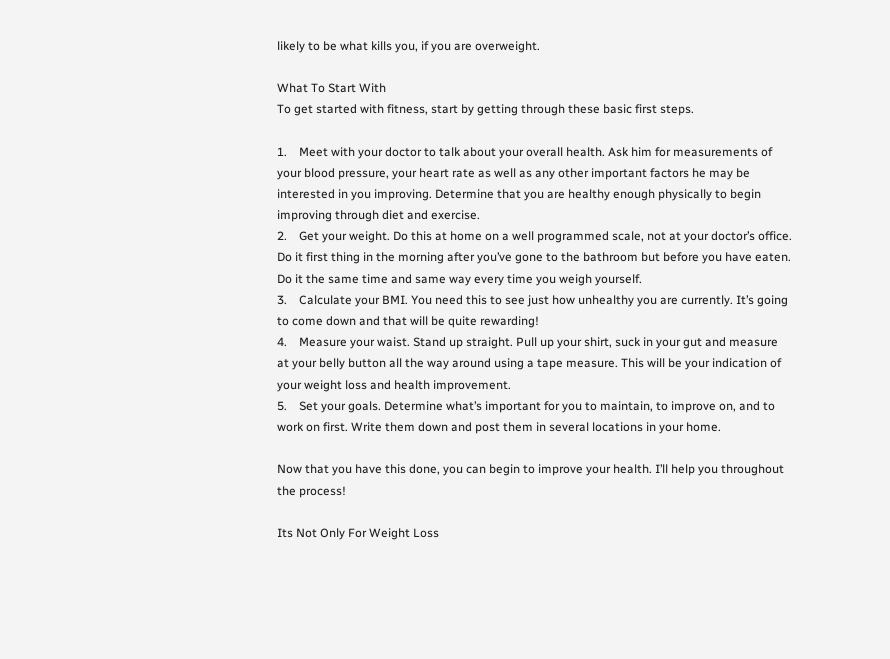likely to be what kills you, if you are overweight.

What To Start With
To get started with fitness, start by getting through these basic first steps.

1.    Meet with your doctor to talk about your overall health. Ask him for measurements of your blood pressure, your heart rate as well as any other important factors he may be interested in you improving. Determine that you are healthy enough physically to begin improving through diet and exercise.
2.    Get your weight. Do this at home on a well programmed scale, not at your doctor’s office. Do it first thing in the morning after you’ve gone to the bathroom but before you have eaten. Do it the same time and same way every time you weigh yourself.
3.    Calculate your BMI. You need this to see just how unhealthy you are currently. It’s going to come down and that will be quite rewarding!
4.    Measure your waist. Stand up straight. Pull up your shirt, suck in your gut and measure at your belly button all the way around using a tape measure. This will be your indication of your weight loss and health improvement.
5.    Set your goals. Determine what’s important for you to maintain, to improve on, and to work on first. Write them down and post them in several locations in your home.

Now that you have this done, you can begin to improve your health. I’ll help you throughout the process!

Its Not Only For Weight Loss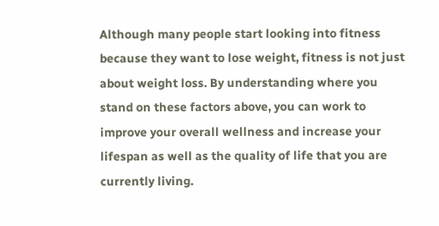Although many people start looking into fitness because they want to lose weight, fitness is not just about weight loss. By understanding where you stand on these factors above, you can work to improve your overall wellness and increase your lifespan as well as the quality of life that you are currently living.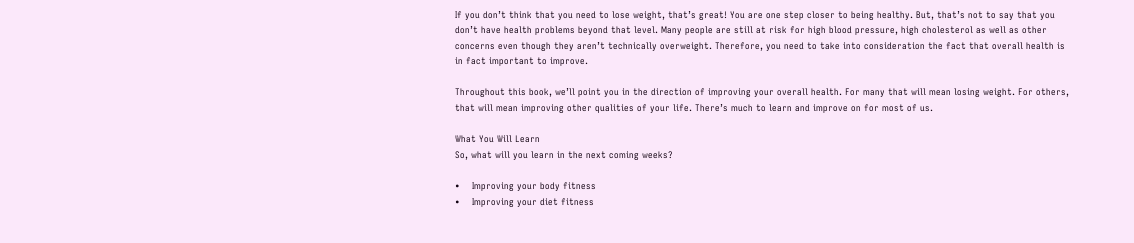If you don’t think that you need to lose weight, that’s great! You are one step closer to being healthy. But, that’s not to say that you don’t have health problems beyond that level. Many people are still at risk for high blood pressure, high cholesterol as well as other concerns even though they aren’t technically overweight. Therefore, you need to take into consideration the fact that overall health is in fact important to improve.

Throughout this book, we’ll point you in the direction of improving your overall health. For many that will mean losing weight. For others, that will mean improving other qualities of your life. There’s much to learn and improve on for most of us.

What You Will Learn
So, what will you learn in the next coming weeks?

•    Improving your body fitness
•    Improving your diet fitness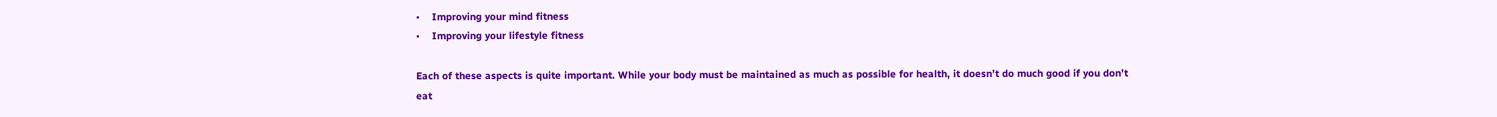•    Improving your mind fitness
•    Improving your lifestyle fitness

Each of these aspects is quite important. While your body must be maintained as much as possible for health, it doesn’t do much good if you don’t eat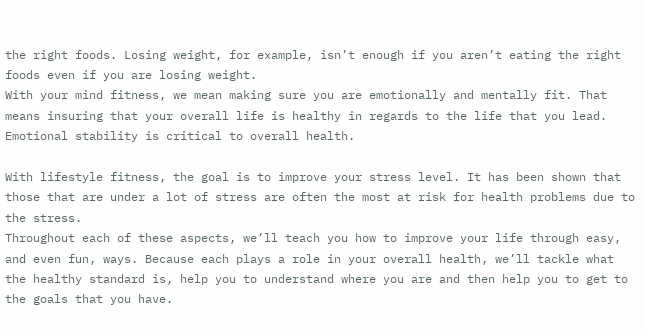the right foods. Losing weight, for example, isn’t enough if you aren’t eating the right foods even if you are losing weight.
With your mind fitness, we mean making sure you are emotionally and mentally fit. That means insuring that your overall life is healthy in regards to the life that you lead. Emotional stability is critical to overall health.

With lifestyle fitness, the goal is to improve your stress level. It has been shown that those that are under a lot of stress are often the most at risk for health problems due to the stress.
Throughout each of these aspects, we’ll teach you how to improve your life through easy, and even fun, ways. Because each plays a role in your overall health, we’ll tackle what the healthy standard is, help you to understand where you are and then help you to get to the goals that you have.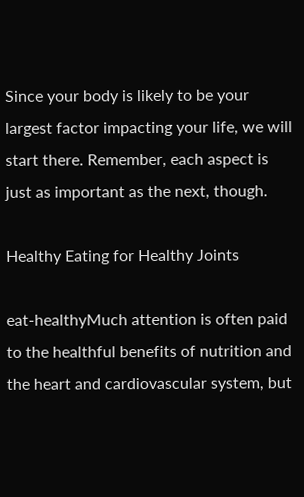Since your body is likely to be your largest factor impacting your life, we will start there. Remember, each aspect is just as important as the next, though.

Healthy Eating for Healthy Joints

eat-healthyMuch attention is often paid to the healthful benefits of nutrition and the heart and cardiovascular system, but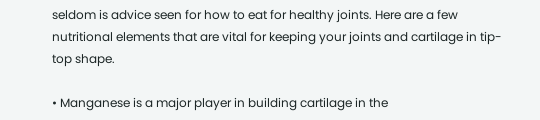seldom is advice seen for how to eat for healthy joints. Here are a few nutritional elements that are vital for keeping your joints and cartilage in tip-top shape.

• Manganese is a major player in building cartilage in the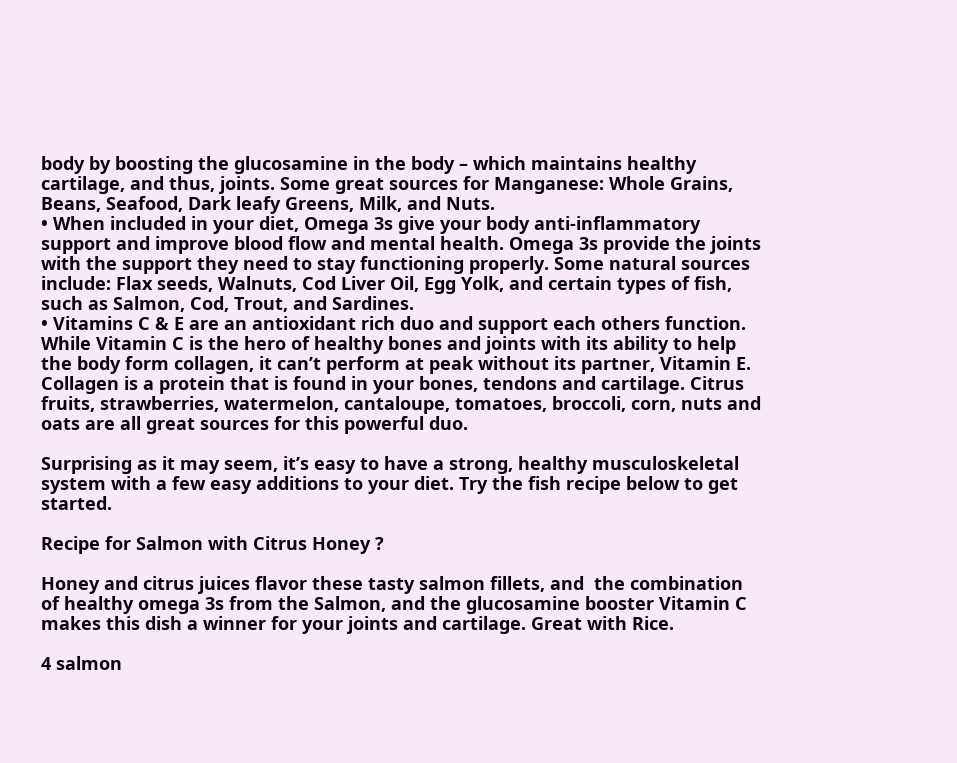body by boosting the glucosamine in the body – which maintains healthy cartilage, and thus, joints. Some great sources for Manganese: Whole Grains, Beans, Seafood, Dark leafy Greens, Milk, and Nuts.
• When included in your diet, Omega 3s give your body anti-inflammatory support and improve blood flow and mental health. Omega 3s provide the joints with the support they need to stay functioning properly. Some natural sources include: Flax seeds, Walnuts, Cod Liver Oil, Egg Yolk, and certain types of fish, such as Salmon, Cod, Trout, and Sardines.
• Vitamins C & E are an antioxidant rich duo and support each others function. While Vitamin C is the hero of healthy bones and joints with its ability to help the body form collagen, it can’t perform at peak without its partner, Vitamin E.  Collagen is a protein that is found in your bones, tendons and cartilage. Citrus fruits, strawberries, watermelon, cantaloupe, tomatoes, broccoli, corn, nuts and oats are all great sources for this powerful duo.

Surprising as it may seem, it’s easy to have a strong, healthy musculoskeletal system with a few easy additions to your diet. Try the fish recipe below to get started.

Recipe for Salmon with Citrus Honey ?

Honey and citrus juices flavor these tasty salmon fillets, and  the combination of healthy omega 3s from the Salmon, and the glucosamine booster Vitamin C makes this dish a winner for your joints and cartilage. Great with Rice.

4 salmon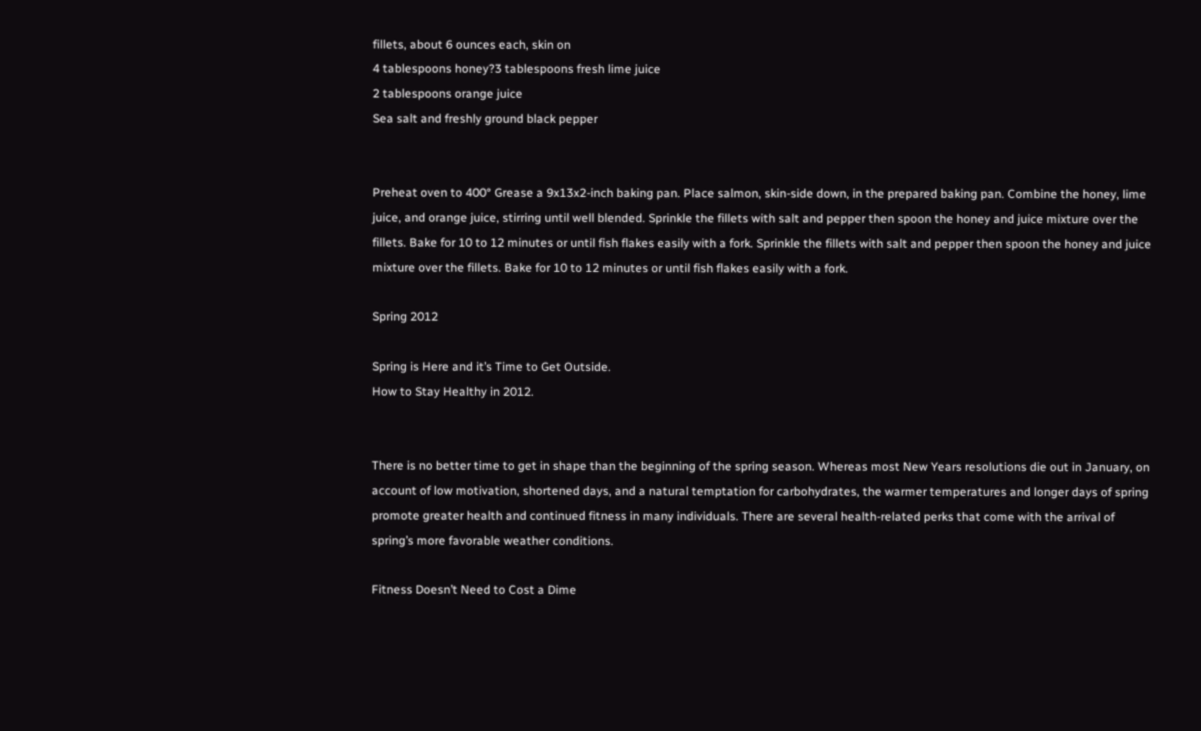fillets, about 6 ounces each, skin on
4 tablespoons honey?3 tablespoons fresh lime juice
2 tablespoons orange juice
Sea salt and freshly ground black pepper


Preheat oven to 400° Grease a 9x13x2-inch baking pan. Place salmon, skin-side down, in the prepared baking pan. Combine the honey, lime juice, and orange juice, stirring until well blended. Sprinkle the fillets with salt and pepper then spoon the honey and juice mixture over the fillets. Bake for 10 to 12 minutes or until fish flakes easily with a fork. Sprinkle the fillets with salt and pepper then spoon the honey and juice mixture over the fillets. Bake for 10 to 12 minutes or until fish flakes easily with a fork.

Spring 2012

Spring is Here and it’s Time to Get Outside.
How to Stay Healthy in 2012.


There is no better time to get in shape than the beginning of the spring season. Whereas most New Years resolutions die out in January, on account of low motivation, shortened days, and a natural temptation for carbohydrates, the warmer temperatures and longer days of spring promote greater health and continued fitness in many individuals. There are several health-related perks that come with the arrival of spring’s more favorable weather conditions.

Fitness Doesn’t Need to Cost a Dime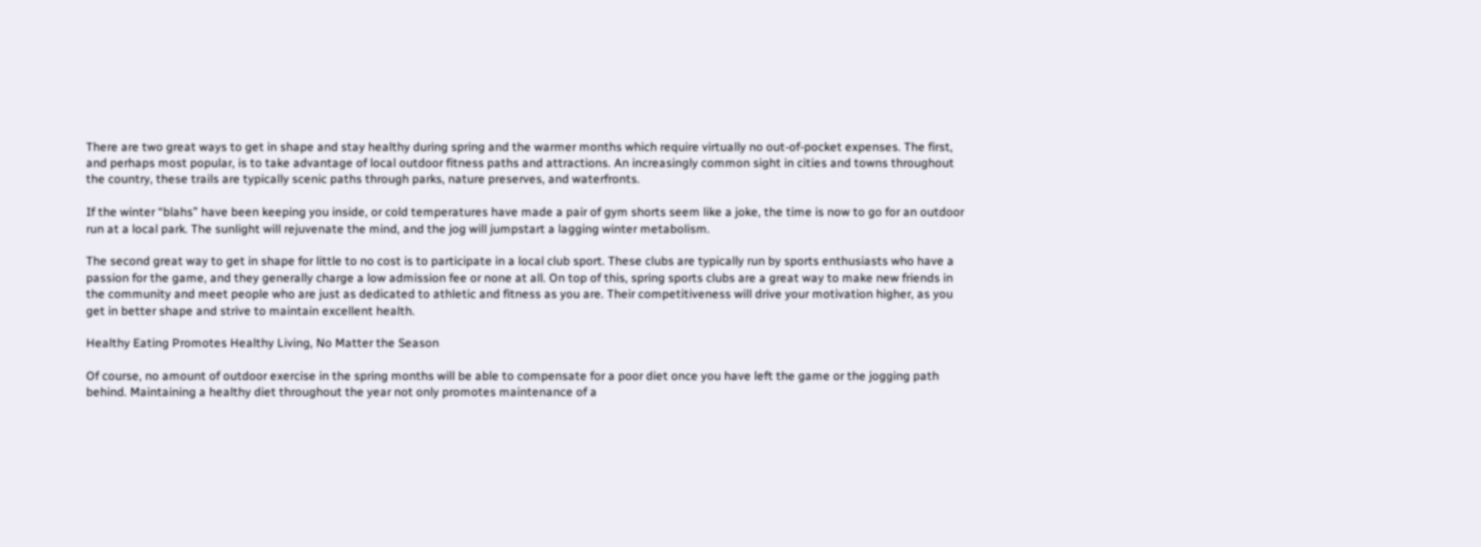There are two great ways to get in shape and stay healthy during spring and the warmer months which require virtually no out-of-pocket expenses. The first, and perhaps most popular, is to take advantage of local outdoor fitness paths and attractions. An increasingly common sight in cities and towns throughout the country, these trails are typically scenic paths through parks, nature preserves, and waterfronts.

If the winter “blahs” have been keeping you inside, or cold temperatures have made a pair of gym shorts seem like a joke, the time is now to go for an outdoor run at a local park. The sunlight will rejuvenate the mind, and the jog will jumpstart a lagging winter metabolism.

The second great way to get in shape for little to no cost is to participate in a local club sport. These clubs are typically run by sports enthusiasts who have a passion for the game, and they generally charge a low admission fee or none at all. On top of this, spring sports clubs are a great way to make new friends in the community and meet people who are just as dedicated to athletic and fitness as you are. Their competitiveness will drive your motivation higher, as you get in better shape and strive to maintain excellent health.

Healthy Eating Promotes Healthy Living, No Matter the Season

Of course, no amount of outdoor exercise in the spring months will be able to compensate for a poor diet once you have left the game or the jogging path behind. Maintaining a healthy diet throughout the year not only promotes maintenance of a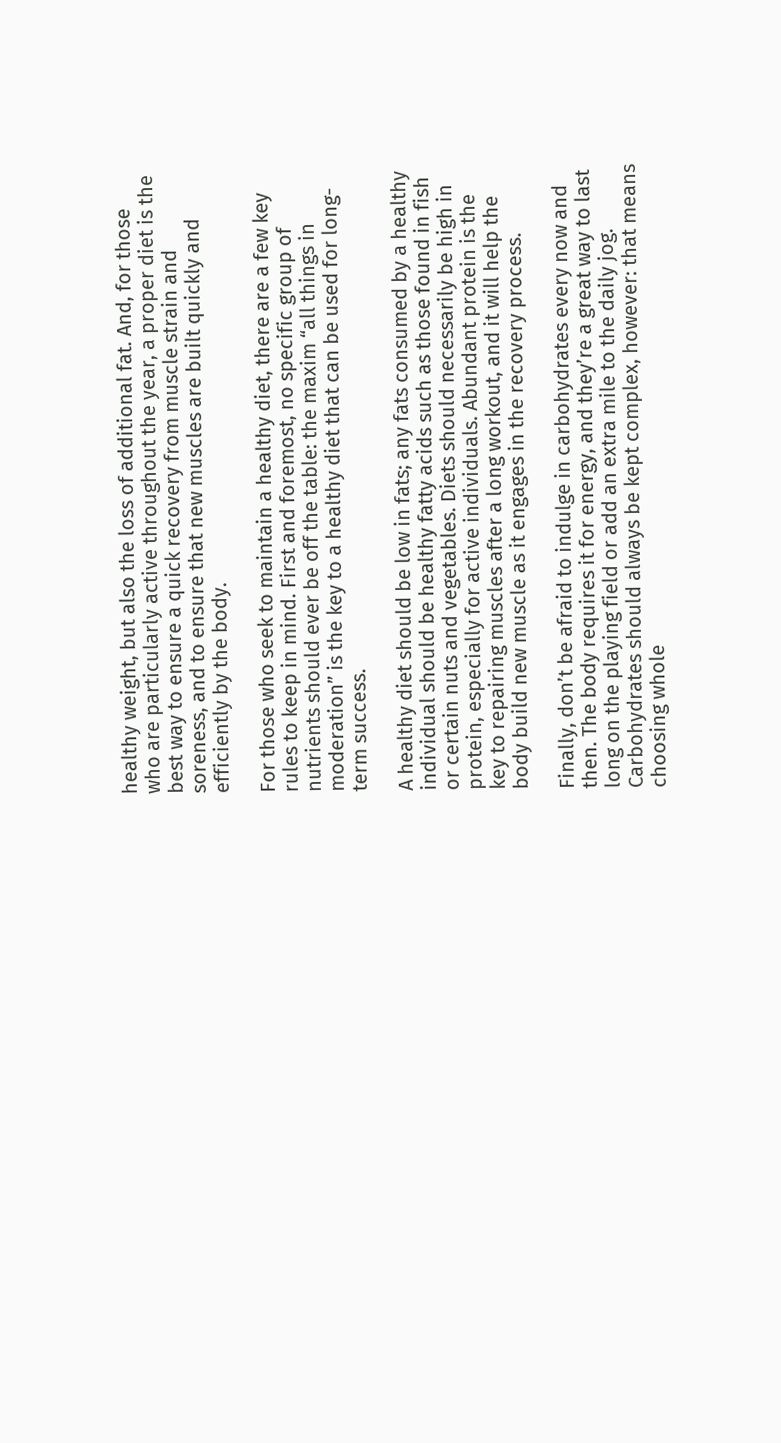healthy weight, but also the loss of additional fat. And, for those who are particularly active throughout the year, a proper diet is the best way to ensure a quick recovery from muscle strain and soreness, and to ensure that new muscles are built quickly and efficiently by the body.

For those who seek to maintain a healthy diet, there are a few key rules to keep in mind. First and foremost, no specific group of nutrients should ever be off the table: the maxim “all things in moderation” is the key to a healthy diet that can be used for long-term success.

A healthy diet should be low in fats; any fats consumed by a healthy individual should be healthy fatty acids such as those found in fish or certain nuts and vegetables. Diets should necessarily be high in protein, especially for active individuals. Abundant protein is the key to repairing muscles after a long workout, and it will help the body build new muscle as it engages in the recovery process.

Finally, don’t be afraid to indulge in carbohydrates every now and then. The body requires it for energy, and they’re a great way to last long on the playing field or add an extra mile to the daily jog. Carbohydrates should always be kept complex, however: that means choosing whole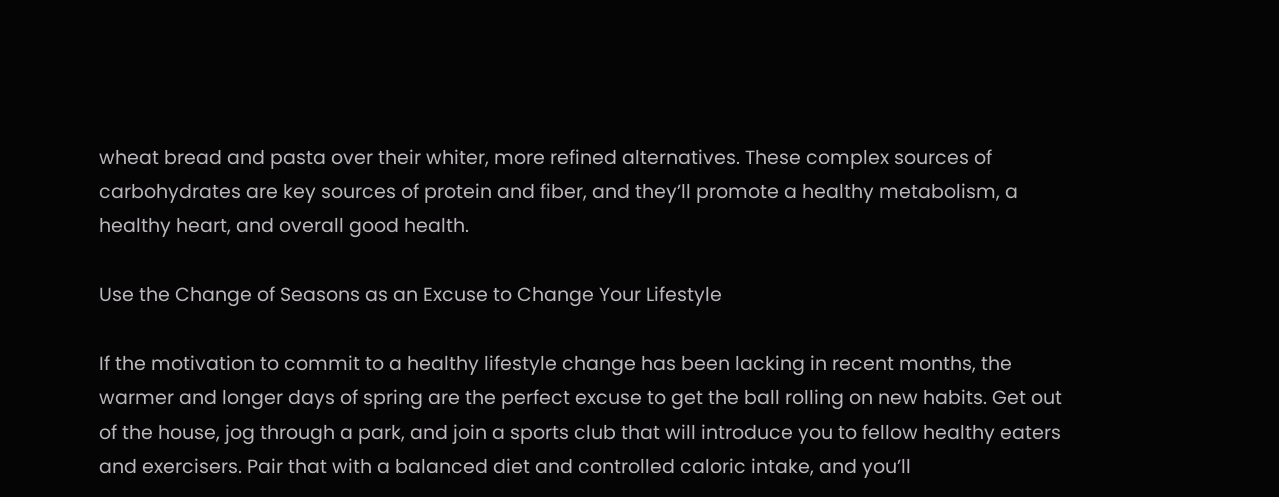wheat bread and pasta over their whiter, more refined alternatives. These complex sources of carbohydrates are key sources of protein and fiber, and they’ll promote a healthy metabolism, a healthy heart, and overall good health.

Use the Change of Seasons as an Excuse to Change Your Lifestyle

If the motivation to commit to a healthy lifestyle change has been lacking in recent months, the warmer and longer days of spring are the perfect excuse to get the ball rolling on new habits. Get out of the house, jog through a park, and join a sports club that will introduce you to fellow healthy eaters and exercisers. Pair that with a balanced diet and controlled caloric intake, and you’ll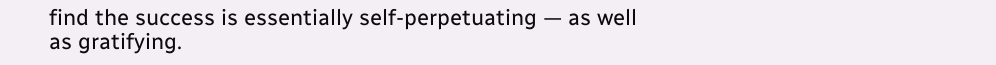find the success is essentially self-perpetuating — as well as gratifying.